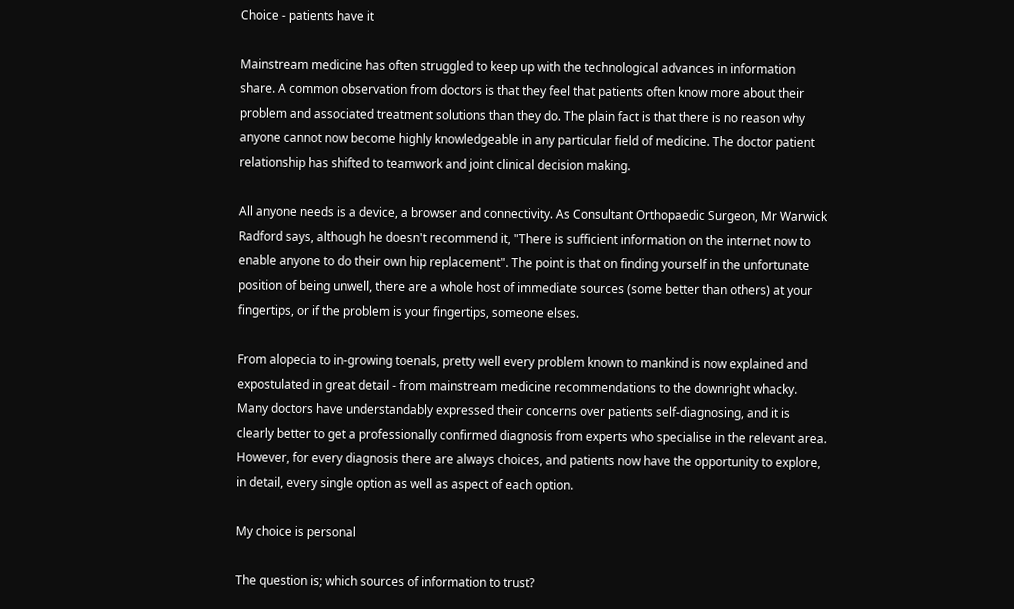Choice - patients have it

Mainstream medicine has often struggled to keep up with the technological advances in information share. A common observation from doctors is that they feel that patients often know more about their problem and associated treatment solutions than they do. The plain fact is that there is no reason why anyone cannot now become highly knowledgeable in any particular field of medicine. The doctor patient relationship has shifted to teamwork and joint clinical decision making.

All anyone needs is a device, a browser and connectivity. As Consultant Orthopaedic Surgeon, Mr Warwick Radford says, although he doesn't recommend it, "There is sufficient information on the internet now to enable anyone to do their own hip replacement". The point is that on finding yourself in the unfortunate position of being unwell, there are a whole host of immediate sources (some better than others) at your fingertips, or if the problem is your fingertips, someone elses.

From alopecia to in-growing toenals, pretty well every problem known to mankind is now explained and expostulated in great detail - from mainstream medicine recommendations to the downright whacky. Many doctors have understandably expressed their concerns over patients self-diagnosing, and it is clearly better to get a professionally confirmed diagnosis from experts who specialise in the relevant area. However, for every diagnosis there are always choices, and patients now have the opportunity to explore, in detail, every single option as well as aspect of each option.

My choice is personal

The question is; which sources of information to trust?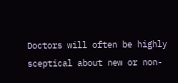Doctors will often be highly sceptical about new or non-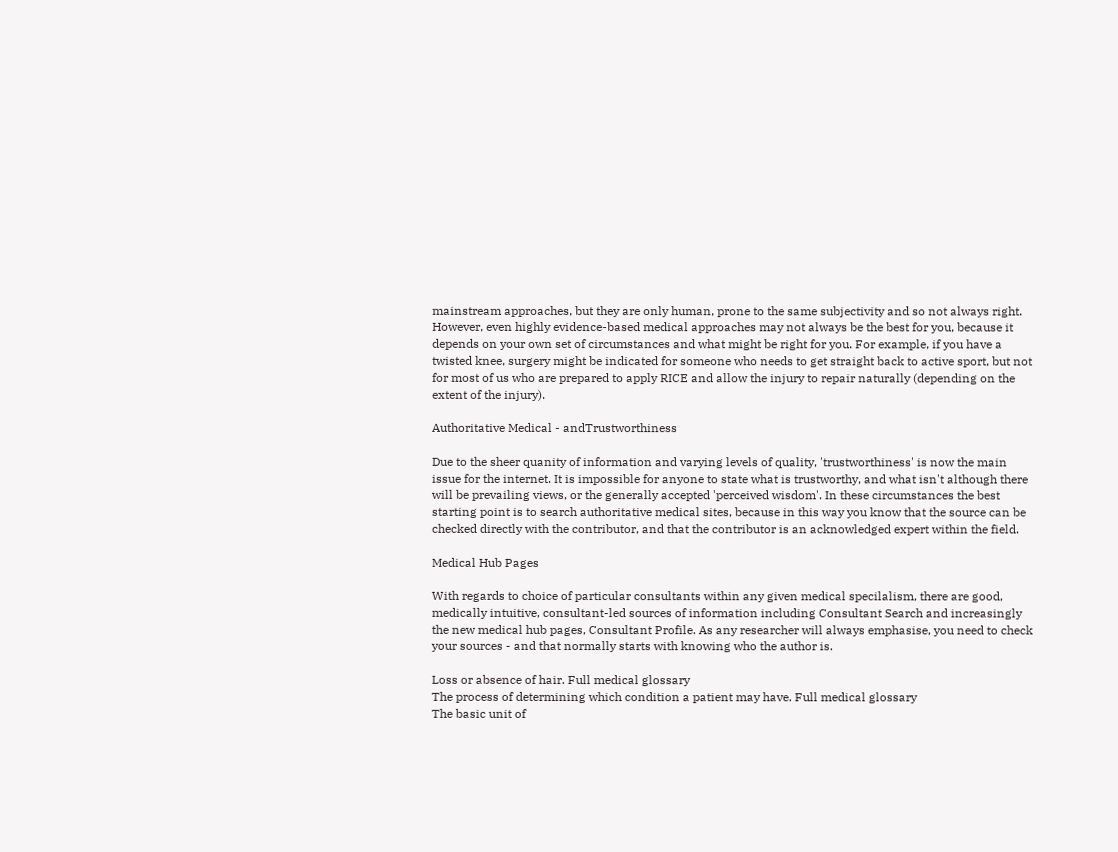mainstream approaches, but they are only human, prone to the same subjectivity and so not always right. However, even highly evidence-based medical approaches may not always be the best for you, because it depends on your own set of circumstances and what might be right for you. For example, if you have a twisted knee, surgery might be indicated for someone who needs to get straight back to active sport, but not for most of us who are prepared to apply RICE and allow the injury to repair naturally (depending on the extent of the injury).

Authoritative Medical - andTrustworthiness

Due to the sheer quanity of information and varying levels of quality, 'trustworthiness' is now the main issue for the internet. It is impossible for anyone to state what is trustworthy, and what isn't although there will be prevailing views, or the generally accepted 'perceived wisdom'. In these circumstances the best starting point is to search authoritative medical sites, because in this way you know that the source can be checked directly with the contributor, and that the contributor is an acknowledged expert within the field.

Medical Hub Pages

With regards to choice of particular consultants within any given medical specilalism, there are good, medically intuitive, consultant-led sources of information including Consultant Search and increasingly the new medical hub pages, Consultant Profile. As any researcher will always emphasise, you need to check your sources - and that normally starts with knowing who the author is.

Loss or absence of hair. Full medical glossary
The process of determining which condition a patient may have. Full medical glossary
The basic unit of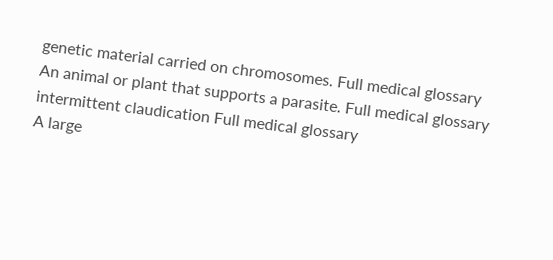genetic material carried on chromosomes. Full medical glossary
An animal or plant that supports a parasite. Full medical glossary
intermittent claudication Full medical glossary
A large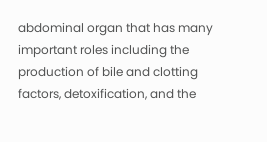abdominal organ that has many important roles including the production of bile and clotting factors, detoxification, and the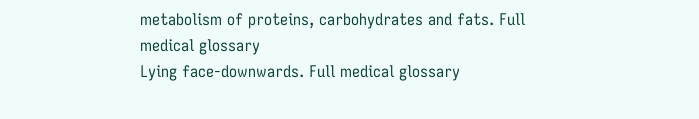metabolism of proteins, carbohydrates and fats. Full medical glossary
Lying face-downwards. Full medical glossary